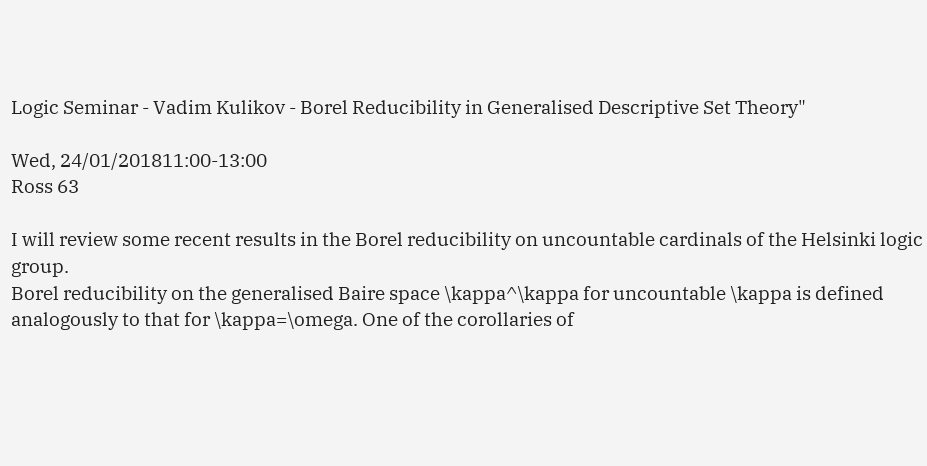Logic Seminar - Vadim Kulikov - Borel Reducibility in Generalised Descriptive Set Theory"

Wed, 24/01/201811:00-13:00
Ross 63

I will review some recent results in the Borel reducibility on uncountable cardinals of the Helsinki logic group.
Borel reducibility on the generalised Baire space \kappa^\kappa for uncountable \kappa is defined analogously to that for \kappa=\omega. One of the corollaries of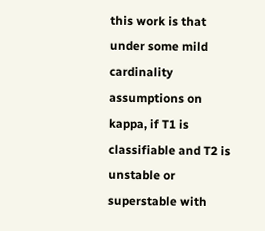this work is that under some mild cardinality assumptions on kappa, if T1 is classifiable and T2 is unstable or superstable with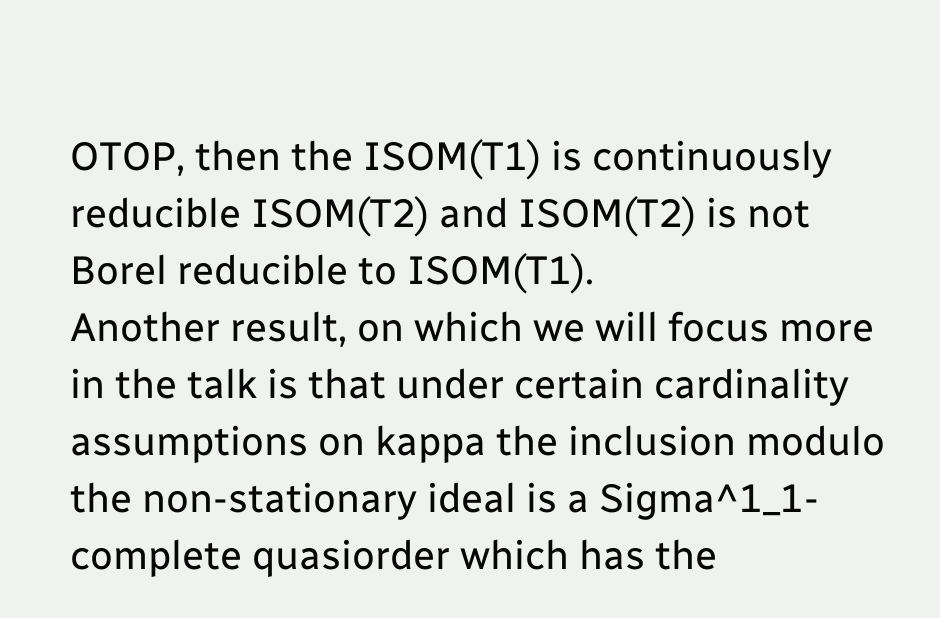OTOP, then the ISOM(T1) is continuously reducible ISOM(T2) and ISOM(T2) is not Borel reducible to ISOM(T1).
Another result, on which we will focus more in the talk is that under certain cardinality assumptions on kappa the inclusion modulo the non-stationary ideal is a Sigma^1_1-complete quasiorder which has the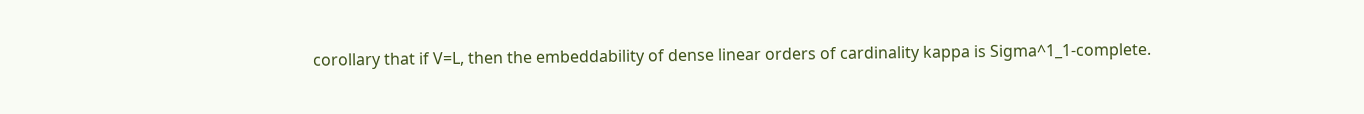corollary that if V=L, then the embeddability of dense linear orders of cardinality kappa is Sigma^1_1-complete.